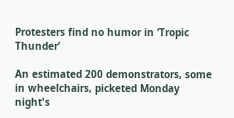Protesters find no humor in ‘Tropic Thunder’

An estimated 200 demonstrators, some in wheelchairs, picketed Monday night's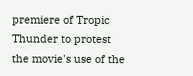premiere of Tropic Thunder to protest the movie's use of the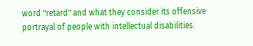word "retard" and what they consider its offensive portrayal of people with intellectual disabilities.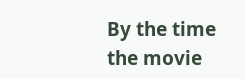By the time the movie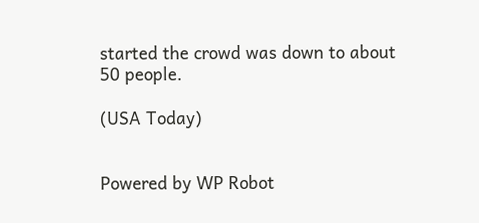started the crowd was down to about 50 people.

(USA Today)


Powered by WP Robot